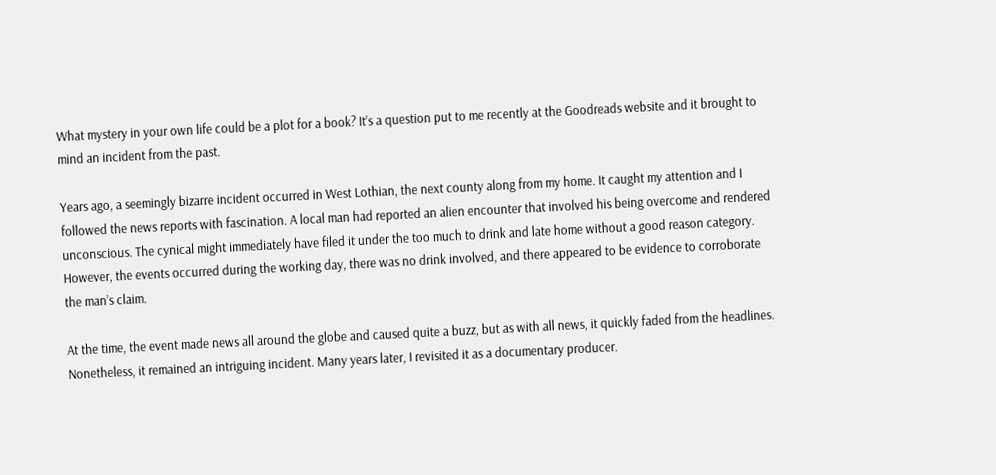What mystery in your own life could be a plot for a book? It’s a question put to me recently at the Goodreads website and it brought to mind an incident from the past.

Years ago, a seemingly bizarre incident occurred in West Lothian, the next county along from my home. It caught my attention and I followed the news reports with fascination. A local man had reported an alien encounter that involved his being overcome and rendered unconscious. The cynical might immediately have filed it under the too much to drink and late home without a good reason category. However, the events occurred during the working day, there was no drink involved, and there appeared to be evidence to corroborate the man’s claim.

At the time, the event made news all around the globe and caused quite a buzz, but as with all news, it quickly faded from the headlines. Nonetheless, it remained an intriguing incident. Many years later, I revisited it as a documentary producer.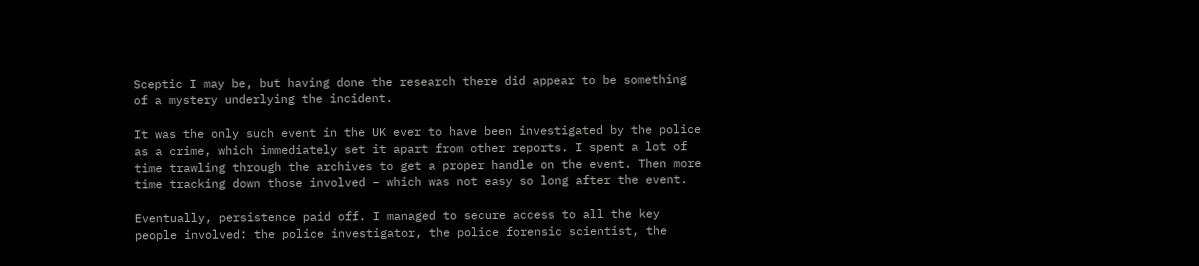Sceptic I may be, but having done the research there did appear to be something of a mystery underlying the incident.

It was the only such event in the UK ever to have been investigated by the police as a crime, which immediately set it apart from other reports. I spent a lot of time trawling through the archives to get a proper handle on the event. Then more time tracking down those involved – which was not easy so long after the event.

Eventually, persistence paid off. I managed to secure access to all the key people involved: the police investigator, the police forensic scientist, the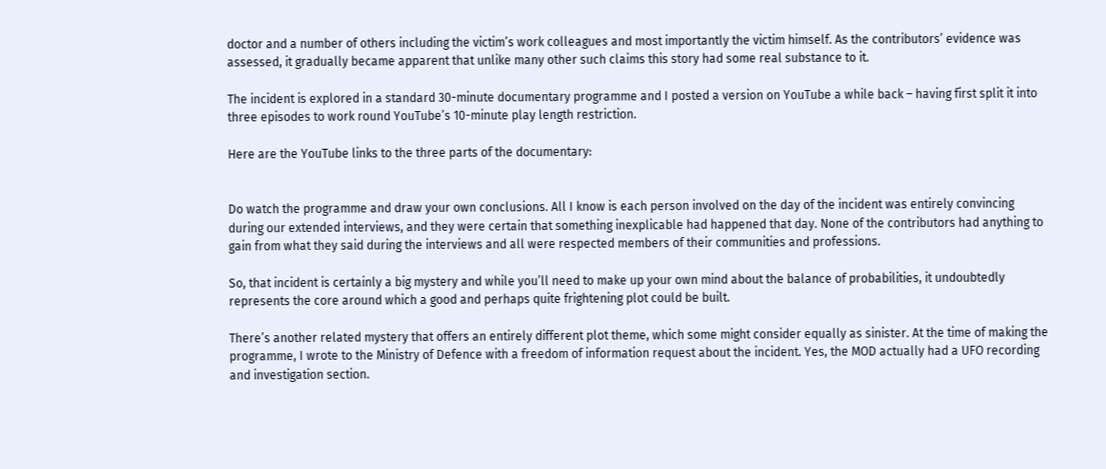doctor and a number of others including the victim’s work colleagues and most importantly the victim himself. As the contributors’ evidence was assessed, it gradually became apparent that unlike many other such claims this story had some real substance to it.

The incident is explored in a standard 30-minute documentary programme and I posted a version on YouTube a while back – having first split it into three episodes to work round YouTube’s 10-minute play length restriction.

Here are the YouTube links to the three parts of the documentary:


Do watch the programme and draw your own conclusions. All I know is each person involved on the day of the incident was entirely convincing during our extended interviews, and they were certain that something inexplicable had happened that day. None of the contributors had anything to gain from what they said during the interviews and all were respected members of their communities and professions.

So, that incident is certainly a big mystery and while you’ll need to make up your own mind about the balance of probabilities, it undoubtedly represents the core around which a good and perhaps quite frightening plot could be built.

There’s another related mystery that offers an entirely different plot theme, which some might consider equally as sinister. At the time of making the programme, I wrote to the Ministry of Defence with a freedom of information request about the incident. Yes, the MOD actually had a UFO recording and investigation section.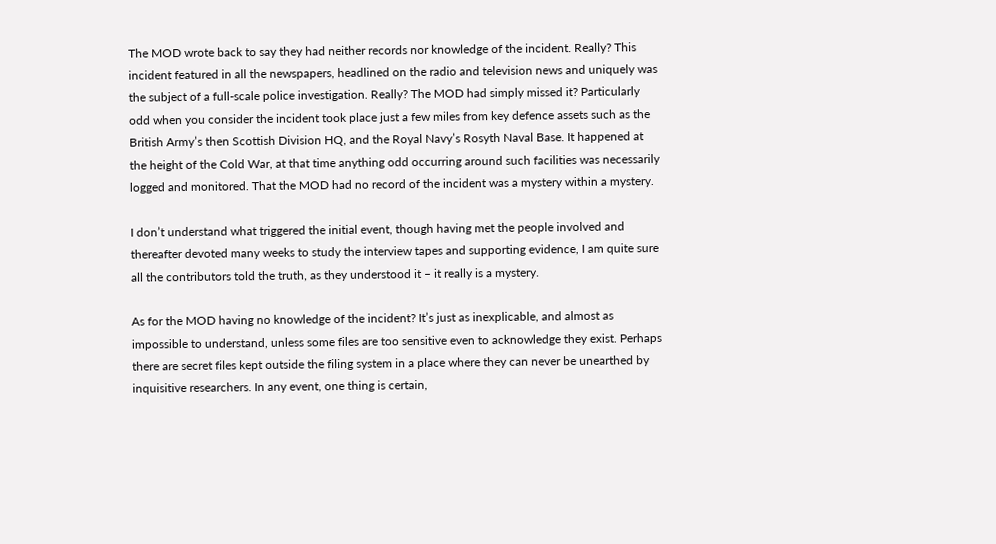The MOD wrote back to say they had neither records nor knowledge of the incident. Really? This incident featured in all the newspapers, headlined on the radio and television news and uniquely was the subject of a full-scale police investigation. Really? The MOD had simply missed it? Particularly odd when you consider the incident took place just a few miles from key defence assets such as the British Army’s then Scottish Division HQ, and the Royal Navy’s Rosyth Naval Base. It happened at the height of the Cold War, at that time anything odd occurring around such facilities was necessarily logged and monitored. That the MOD had no record of the incident was a mystery within a mystery.

I don’t understand what triggered the initial event, though having met the people involved and thereafter devoted many weeks to study the interview tapes and supporting evidence, I am quite sure all the contributors told the truth, as they understood it – it really is a mystery.

As for the MOD having no knowledge of the incident? It’s just as inexplicable, and almost as impossible to understand, unless some files are too sensitive even to acknowledge they exist. Perhaps there are secret files kept outside the filing system in a place where they can never be unearthed by inquisitive researchers. In any event, one thing is certain,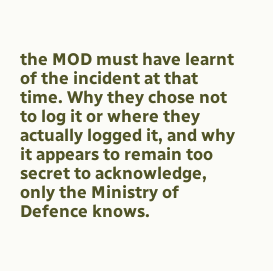the MOD must have learnt of the incident at that time. Why they chose not to log it or where they actually logged it, and why it appears to remain too secret to acknowledge, only the Ministry of Defence knows.